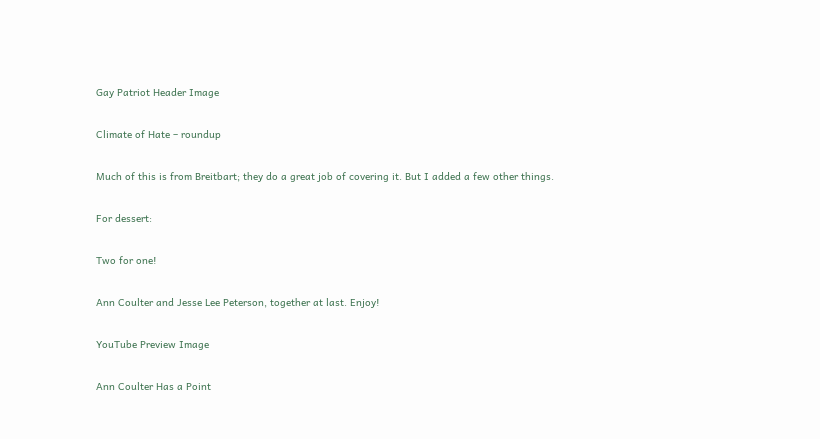Gay Patriot Header Image

Climate of Hate – roundup

Much of this is from Breitbart; they do a great job of covering it. But I added a few other things.

For dessert:

Two for one!

Ann Coulter and Jesse Lee Peterson, together at last. Enjoy!

YouTube Preview Image

Ann Coulter Has a Point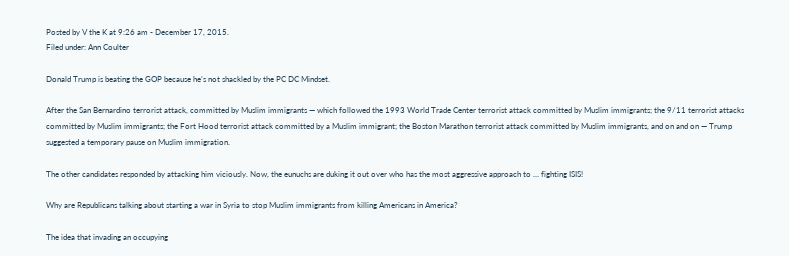Posted by V the K at 9:26 am - December 17, 2015.
Filed under: Ann Coulter

Donald Trump is beating the GOP because he’s not shackled by the PC DC Mindset.

After the San Bernardino terrorist attack, committed by Muslim immigrants — which followed the 1993 World Trade Center terrorist attack committed by Muslim immigrants; the 9/11 terrorist attacks committed by Muslim immigrants; the Fort Hood terrorist attack committed by a Muslim immigrant; the Boston Marathon terrorist attack committed by Muslim immigrants, and on and on — Trump suggested a temporary pause on Muslim immigration.

The other candidates responded by attacking him viciously. Now, the eunuchs are duking it out over who has the most aggressive approach to … fighting ISIS!

Why are Republicans talking about starting a war in Syria to stop Muslim immigrants from killing Americans in America?

The idea that invading an occupying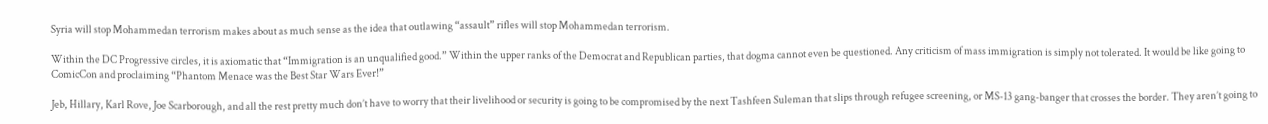Syria will stop Mohammedan terrorism makes about as much sense as the idea that outlawing “assault” rifles will stop Mohammedan terrorism.

Within the DC Progressive circles, it is axiomatic that “Immigration is an unqualified good.” Within the upper ranks of the Democrat and Republican parties, that dogma cannot even be questioned. Any criticism of mass immigration is simply not tolerated. It would be like going to ComicCon and proclaiming “Phantom Menace was the Best Star Wars Ever!”

Jeb, Hillary, Karl Rove, Joe Scarborough, and all the rest pretty much don’t have to worry that their livelihood or security is going to be compromised by the next Tashfeen Suleman that slips through refugee screening, or MS-13 gang-banger that crosses the border. They aren’t going to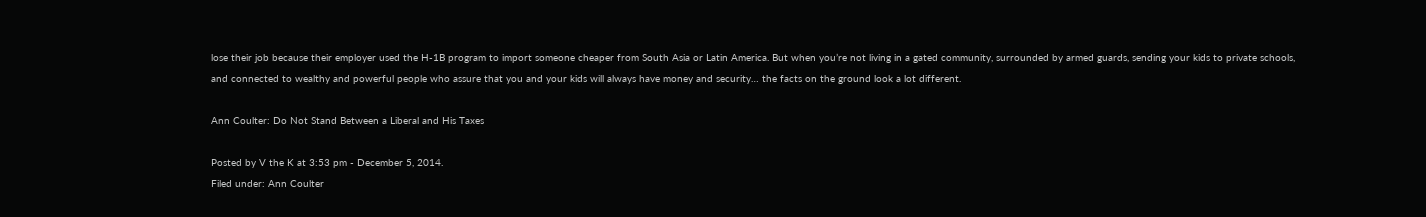lose their job because their employer used the H-1B program to import someone cheaper from South Asia or Latin America. But when you’re not living in a gated community, surrounded by armed guards, sending your kids to private schools, and connected to wealthy and powerful people who assure that you and your kids will always have money and security… the facts on the ground look a lot different.

Ann Coulter: Do Not Stand Between a Liberal and His Taxes

Posted by V the K at 3:53 pm - December 5, 2014.
Filed under: Ann Coulter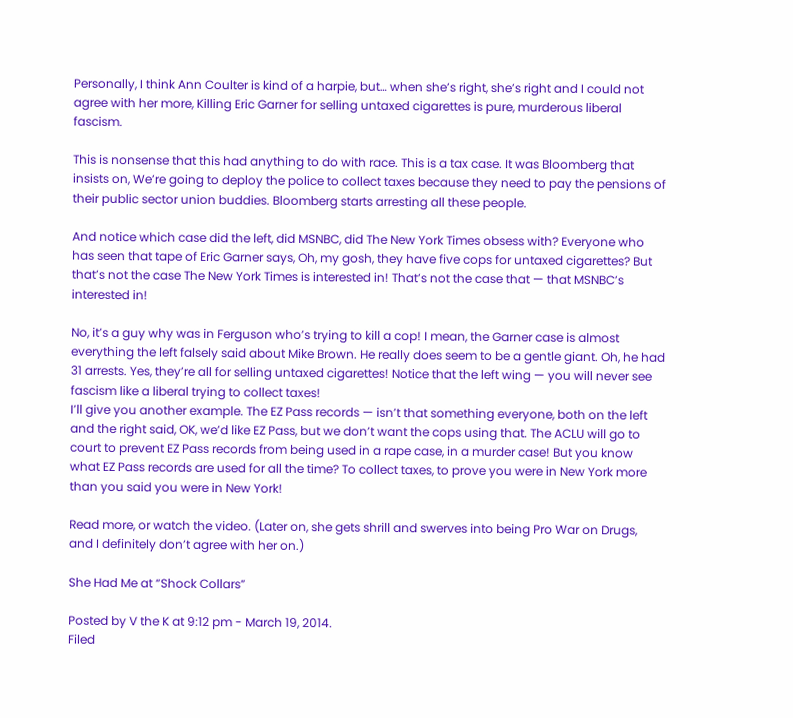Personally, I think Ann Coulter is kind of a harpie, but… when she’s right, she’s right and I could not agree with her more, Killing Eric Garner for selling untaxed cigarettes is pure, murderous liberal fascism.

This is nonsense that this had anything to do with race. This is a tax case. It was Bloomberg that insists on, We’re going to deploy the police to collect taxes because they need to pay the pensions of their public sector union buddies. Bloomberg starts arresting all these people.

And notice which case did the left, did MSNBC, did The New York Times obsess with? Everyone who has seen that tape of Eric Garner says, Oh, my gosh, they have five cops for untaxed cigarettes? But that’s not the case The New York Times is interested in! That’s not the case that — that MSNBC’s interested in!

No, it’s a guy why was in Ferguson who’s trying to kill a cop! I mean, the Garner case is almost everything the left falsely said about Mike Brown. He really does seem to be a gentle giant. Oh, he had 31 arrests. Yes, they’re all for selling untaxed cigarettes! Notice that the left wing — you will never see fascism like a liberal trying to collect taxes!
I’ll give you another example. The EZ Pass records — isn’t that something everyone, both on the left and the right said, OK, we’d like EZ Pass, but we don’t want the cops using that. The ACLU will go to court to prevent EZ Pass records from being used in a rape case, in a murder case! But you know what EZ Pass records are used for all the time? To collect taxes, to prove you were in New York more than you said you were in New York!

Read more, or watch the video. (Later on, she gets shrill and swerves into being Pro War on Drugs, and I definitely don’t agree with her on.)

She Had Me at “Shock Collars”

Posted by V the K at 9:12 pm - March 19, 2014.
Filed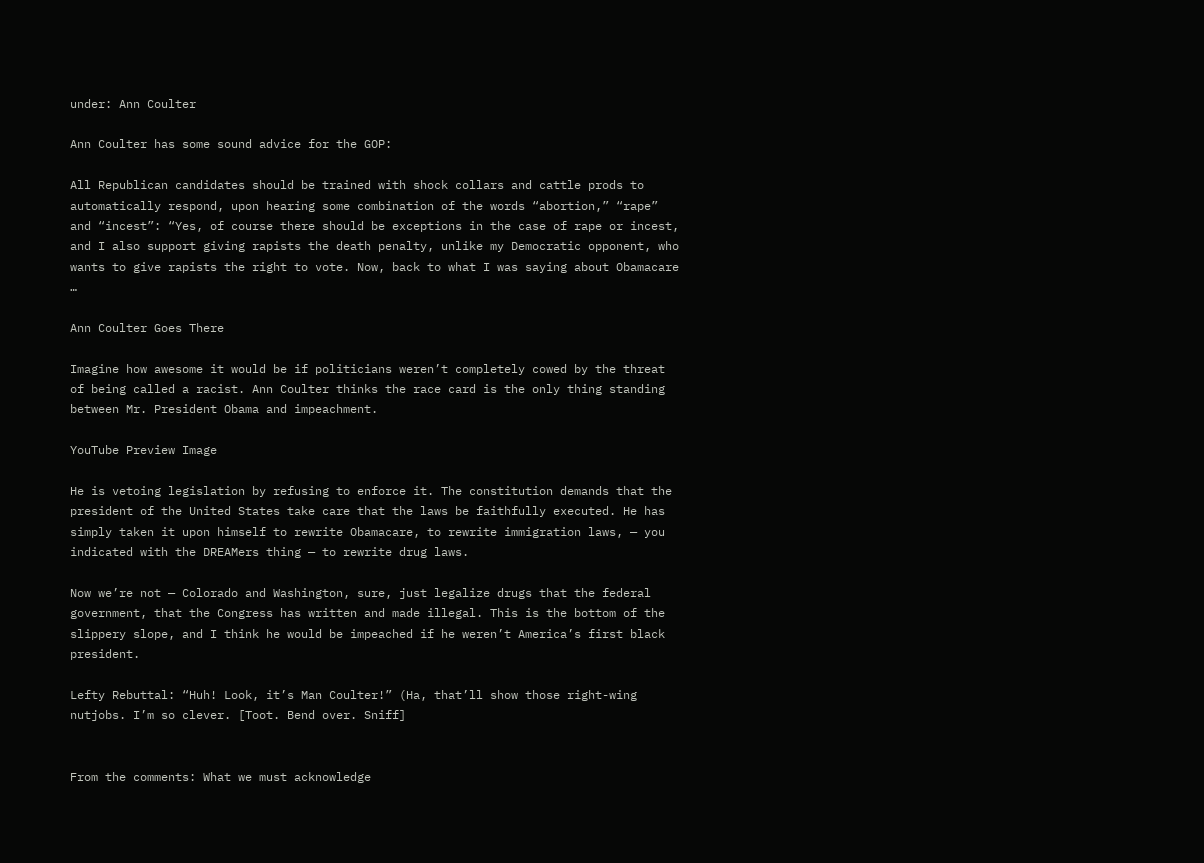under: Ann Coulter

Ann Coulter has some sound advice for the GOP:

All Republican candidates should be trained with shock collars and cattle prods to automatically respond, upon hearing some combination of the words “abortion,” “rape” and “incest”: “Yes, of course there should be exceptions in the case of rape or incest, and I also support giving rapists the death penalty, unlike my Democratic opponent, who wants to give rapists the right to vote. Now, back to what I was saying about Obamacare …

Ann Coulter Goes There

Imagine how awesome it would be if politicians weren’t completely cowed by the threat of being called a racist. Ann Coulter thinks the race card is the only thing standing between Mr. President Obama and impeachment.

YouTube Preview Image

He is vetoing legislation by refusing to enforce it. The constitution demands that the president of the United States take care that the laws be faithfully executed. He has simply taken it upon himself to rewrite Obamacare, to rewrite immigration laws, — you indicated with the DREAMers thing — to rewrite drug laws.

Now we’re not — Colorado and Washington, sure, just legalize drugs that the federal government, that the Congress has written and made illegal. This is the bottom of the slippery slope, and I think he would be impeached if he weren’t America’s first black president.

Lefty Rebuttal: “Huh! Look, it’s Man Coulter!” (Ha, that’ll show those right-wing nutjobs. I’m so clever. [Toot. Bend over. Sniff]


From the comments: What we must acknowledge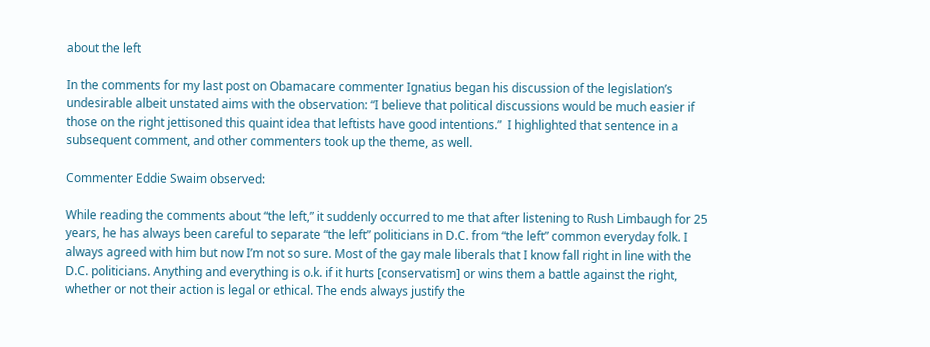about the left

In the comments for my last post on Obamacare commenter Ignatius began his discussion of the legislation’s undesirable albeit unstated aims with the observation: “I believe that political discussions would be much easier if those on the right jettisoned this quaint idea that leftists have good intentions.”  I highlighted that sentence in a subsequent comment, and other commenters took up the theme, as well.

Commenter Eddie Swaim observed:

While reading the comments about “the left,” it suddenly occurred to me that after listening to Rush Limbaugh for 25 years, he has always been careful to separate “the left” politicians in D.C. from “the left” common everyday folk. I always agreed with him but now I’m not so sure. Most of the gay male liberals that I know fall right in line with the D.C. politicians. Anything and everything is o.k. if it hurts [conservatism] or wins them a battle against the right, whether or not their action is legal or ethical. The ends always justify the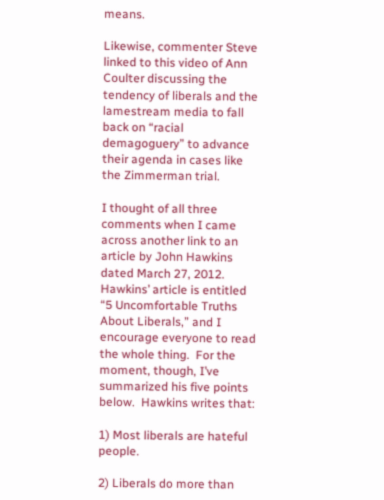means.

Likewise, commenter Steve linked to this video of Ann Coulter discussing the tendency of liberals and the lamestream media to fall back on “racial demagoguery” to advance their agenda in cases like the Zimmerman trial.

I thought of all three comments when I came across another link to an article by John Hawkins dated March 27, 2012.  Hawkins’ article is entitled “5 Uncomfortable Truths About Liberals,” and I encourage everyone to read the whole thing.  For the moment, though, I’ve summarized his five points below.  Hawkins writes that:

1) Most liberals are hateful people.

2) Liberals do more than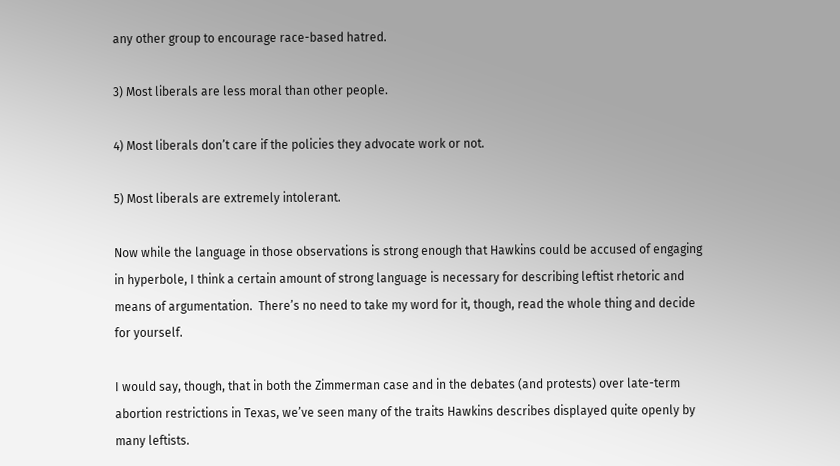any other group to encourage race-based hatred.

3) Most liberals are less moral than other people.

4) Most liberals don’t care if the policies they advocate work or not.

5) Most liberals are extremely intolerant.

Now while the language in those observations is strong enough that Hawkins could be accused of engaging in hyperbole, I think a certain amount of strong language is necessary for describing leftist rhetoric and means of argumentation.  There’s no need to take my word for it, though, read the whole thing and decide for yourself.

I would say, though, that in both the Zimmerman case and in the debates (and protests) over late-term abortion restrictions in Texas, we’ve seen many of the traits Hawkins describes displayed quite openly by many leftists.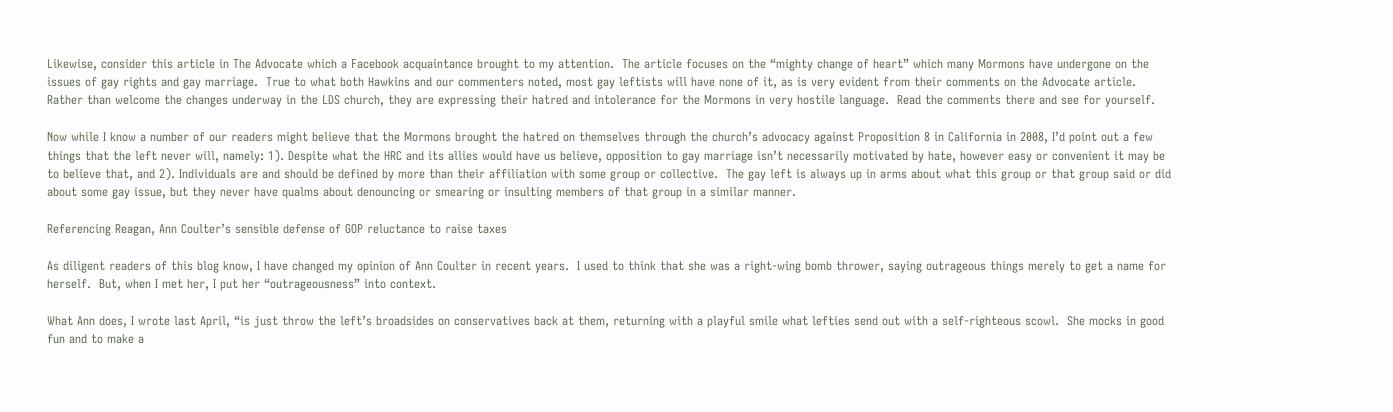Likewise, consider this article in The Advocate which a Facebook acquaintance brought to my attention.  The article focuses on the “mighty change of heart” which many Mormons have undergone on the issues of gay rights and gay marriage.  True to what both Hawkins and our commenters noted, most gay leftists will have none of it, as is very evident from their comments on the Advocate article.  Rather than welcome the changes underway in the LDS church, they are expressing their hatred and intolerance for the Mormons in very hostile language.  Read the comments there and see for yourself.

Now while I know a number of our readers might believe that the Mormons brought the hatred on themselves through the church’s advocacy against Proposition 8 in California in 2008, I’d point out a few things that the left never will, namely: 1). Despite what the HRC and its allies would have us believe, opposition to gay marriage isn’t necessarily motivated by hate, however easy or convenient it may be to believe that, and 2). Individuals are and should be defined by more than their affiliation with some group or collective.  The gay left is always up in arms about what this group or that group said or did about some gay issue, but they never have qualms about denouncing or smearing or insulting members of that group in a similar manner.

Referencing Reagan, Ann Coulter’s sensible defense of GOP reluctance to raise taxes

As diligent readers of this blog know, I have changed my opinion of Ann Coulter in recent years.  I used to think that she was a right-wing bomb thrower, saying outrageous things merely to get a name for herself.  But, when I met her, I put her “outrageousness” into context.

What Ann does, I wrote last April, “is just throw the left’s broadsides on conservatives back at them, returning with a playful smile what lefties send out with a self-righteous scowl.  She mocks in good fun and to make a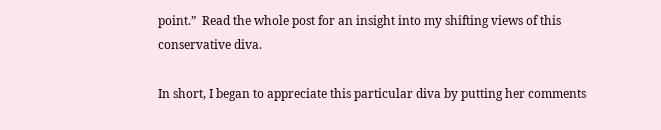point.”  Read the whole post for an insight into my shifting views of this conservative diva.

In short, I began to appreciate this particular diva by putting her comments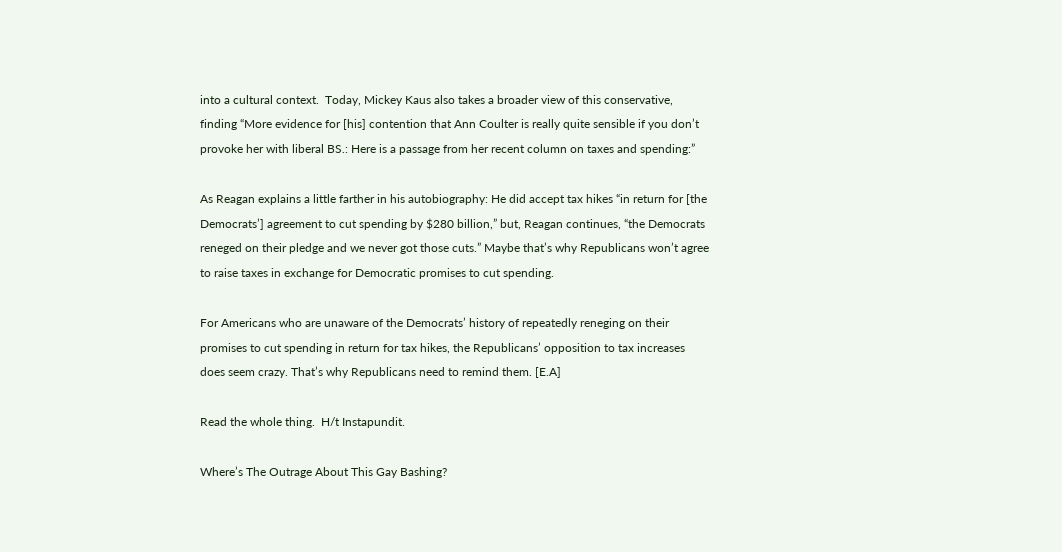into a cultural context.  Today, Mickey Kaus also takes a broader view of this conservative, finding “More evidence for [his] contention that Ann Coulter is really quite sensible if you don’t provoke her with liberal BS.: Here is a passage from her recent column on taxes and spending:”

As Reagan explains a little farther in his autobiography: He did accept tax hikes “in return for [the Democrats’] agreement to cut spending by $280 billion,” but, Reagan continues, “the Democrats reneged on their pledge and we never got those cuts.” Maybe that’s why Republicans won’t agree to raise taxes in exchange for Democratic promises to cut spending.

For Americans who are unaware of the Democrats’ history of repeatedly reneging on their promises to cut spending in return for tax hikes, the Republicans’ opposition to tax increases does seem crazy. That’s why Republicans need to remind them. [E.A]

Read the whole thing.  H/t Instapundit.

Where’s The Outrage About This Gay Bashing?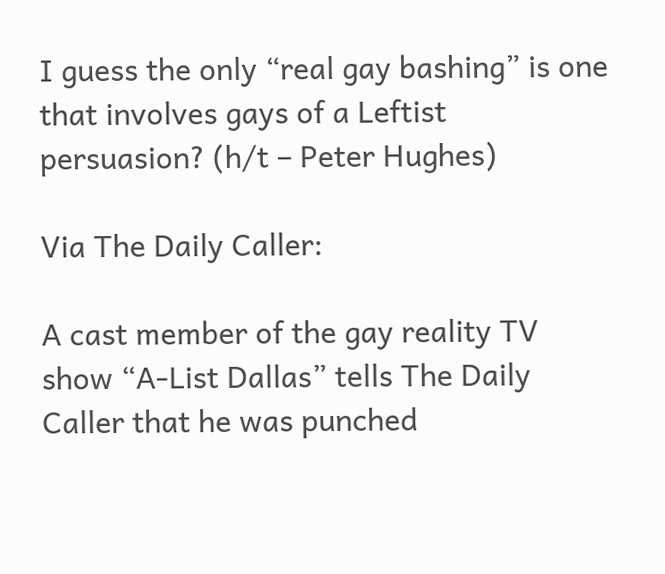I guess the only “real gay bashing” is one that involves gays of a Leftist persuasion? (h/t – Peter Hughes)

Via The Daily Caller:

A cast member of the gay reality TV show “A-List Dallas” tells The Daily Caller that he was punched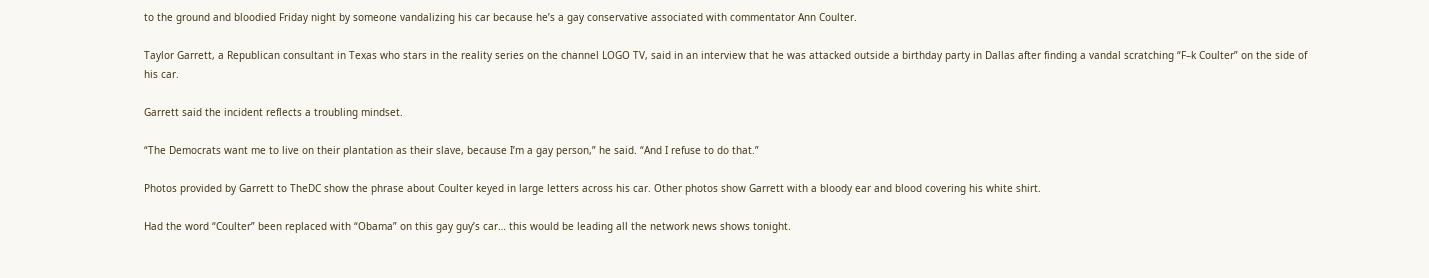to the ground and bloodied Friday night by someone vandalizing his car because he’s a gay conservative associated with commentator Ann Coulter.

Taylor Garrett, a Republican consultant in Texas who stars in the reality series on the channel LOGO TV, said in an interview that he was attacked outside a birthday party in Dallas after finding a vandal scratching “F–k Coulter” on the side of his car.

Garrett said the incident reflects a troubling mindset.

“The Democrats want me to live on their plantation as their slave, because I’m a gay person,” he said. “And I refuse to do that.”

Photos provided by Garrett to TheDC show the phrase about Coulter keyed in large letters across his car. Other photos show Garrett with a bloody ear and blood covering his white shirt.

Had the word “Coulter” been replaced with “Obama” on this gay guy’s car… this would be leading all the network news shows tonight.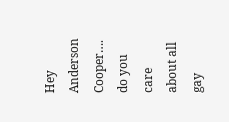Hey Anderson Cooper…. do you care about all gay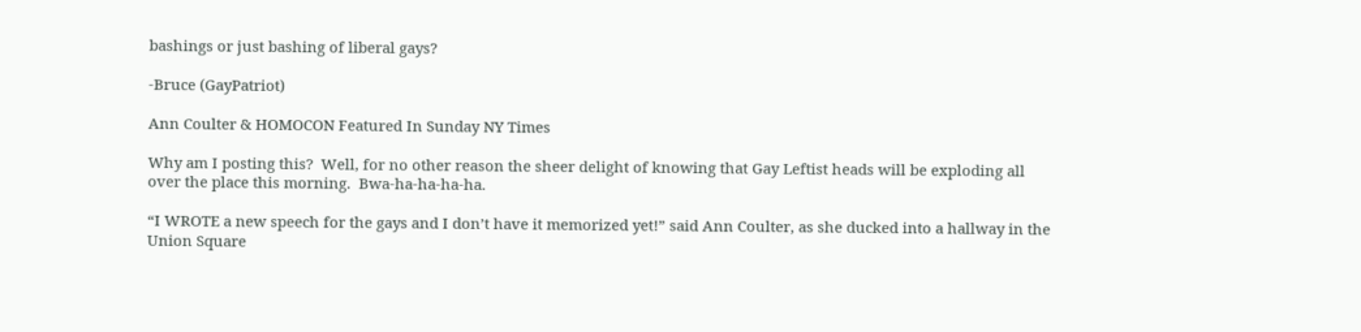bashings or just bashing of liberal gays?

-Bruce (GayPatriot)

Ann Coulter & HOMOCON Featured In Sunday NY Times

Why am I posting this?  Well, for no other reason the sheer delight of knowing that Gay Leftist heads will be exploding all over the place this morning.  Bwa-ha-ha-ha-ha.

“I WROTE a new speech for the gays and I don’t have it memorized yet!” said Ann Coulter, as she ducked into a hallway in the Union Square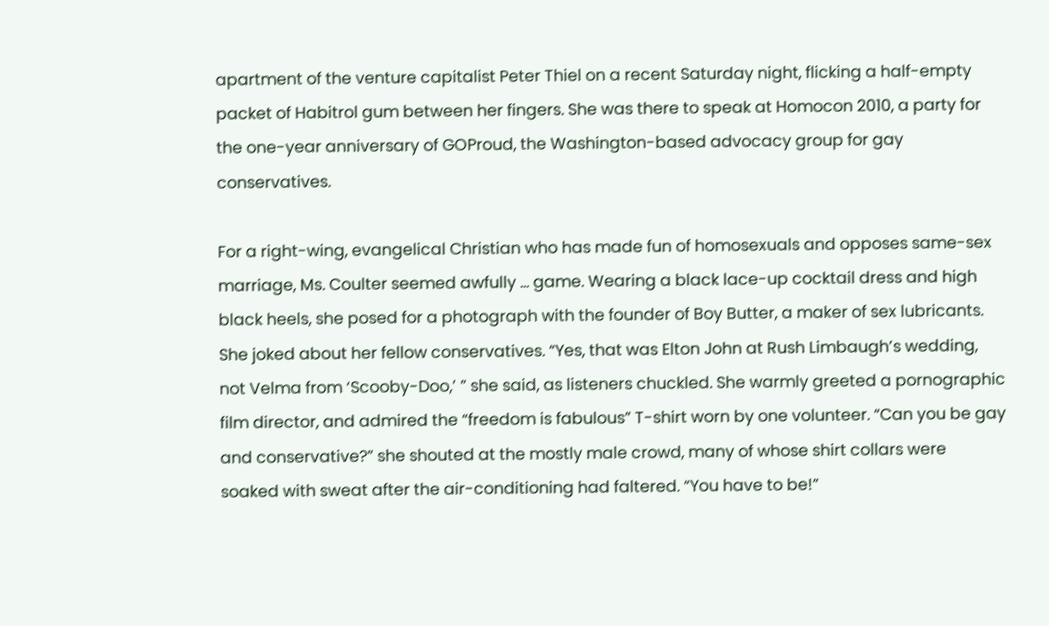apartment of the venture capitalist Peter Thiel on a recent Saturday night, flicking a half-empty packet of Habitrol gum between her fingers. She was there to speak at Homocon 2010, a party for the one-year anniversary of GOProud, the Washington-based advocacy group for gay conservatives.

For a right-wing, evangelical Christian who has made fun of homosexuals and opposes same-sex marriage, Ms. Coulter seemed awfully … game. Wearing a black lace-up cocktail dress and high black heels, she posed for a photograph with the founder of Boy Butter, a maker of sex lubricants. She joked about her fellow conservatives. “Yes, that was Elton John at Rush Limbaugh’s wedding, not Velma from ‘Scooby-Doo,’ ” she said, as listeners chuckled. She warmly greeted a pornographic film director, and admired the “freedom is fabulous” T-shirt worn by one volunteer. “Can you be gay and conservative?” she shouted at the mostly male crowd, many of whose shirt collars were soaked with sweat after the air-conditioning had faltered. “You have to be!”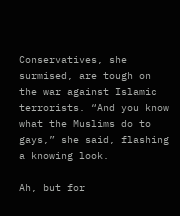Conservatives, she surmised, are tough on the war against Islamic terrorists. “And you know what the Muslims do to gays,” she said, flashing a knowing look.

Ah, but for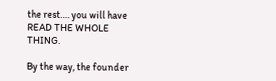the rest…. you will have READ THE WHOLE THING.

By the way, the founder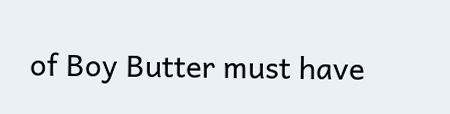of Boy Butter must have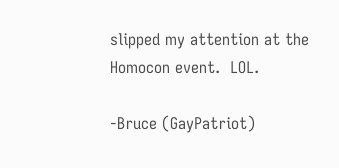slipped my attention at the Homocon event.  LOL.

-Bruce (GayPatriot)